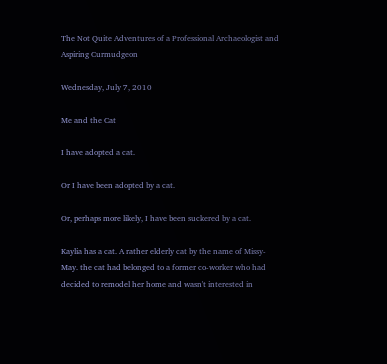The Not Quite Adventures of a Professional Archaeologist and Aspiring Curmudgeon

Wednesday, July 7, 2010

Me and the Cat

I have adopted a cat.

Or I have been adopted by a cat.

Or, perhaps more likely, I have been suckered by a cat.

Kaylia has a cat. A rather elderly cat by the name of Missy-May. the cat had belonged to a former co-worker who had decided to remodel her home and wasn't interested in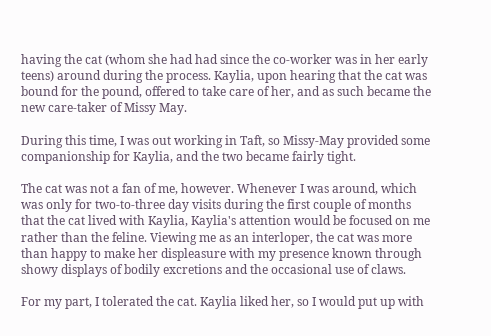having the cat (whom she had had since the co-worker was in her early teens) around during the process. Kaylia, upon hearing that the cat was bound for the pound, offered to take care of her, and as such became the new care-taker of Missy May.

During this time, I was out working in Taft, so Missy-May provided some companionship for Kaylia, and the two became fairly tight.

The cat was not a fan of me, however. Whenever I was around, which was only for two-to-three day visits during the first couple of months that the cat lived with Kaylia, Kaylia's attention would be focused on me rather than the feline. Viewing me as an interloper, the cat was more than happy to make her displeasure with my presence known through showy displays of bodily excretions and the occasional use of claws.

For my part, I tolerated the cat. Kaylia liked her, so I would put up with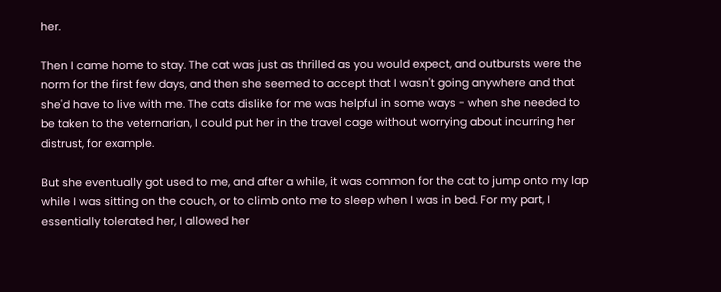her.

Then I came home to stay. The cat was just as thrilled as you would expect, and outbursts were the norm for the first few days, and then she seemed to accept that I wasn't going anywhere and that she'd have to live with me. The cats dislike for me was helpful in some ways - when she needed to be taken to the veternarian, I could put her in the travel cage without worrying about incurring her distrust, for example.

But she eventually got used to me, and after a while, it was common for the cat to jump onto my lap while I was sitting on the couch, or to climb onto me to sleep when I was in bed. For my part, I essentially tolerated her, I allowed her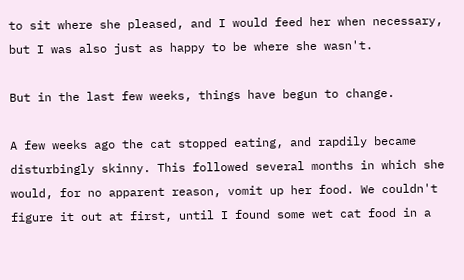to sit where she pleased, and I would feed her when necessary, but I was also just as happy to be where she wasn't.

But in the last few weeks, things have begun to change.

A few weeks ago the cat stopped eating, and rapdily became disturbingly skinny. This followed several months in which she would, for no apparent reason, vomit up her food. We couldn't figure it out at first, until I found some wet cat food in a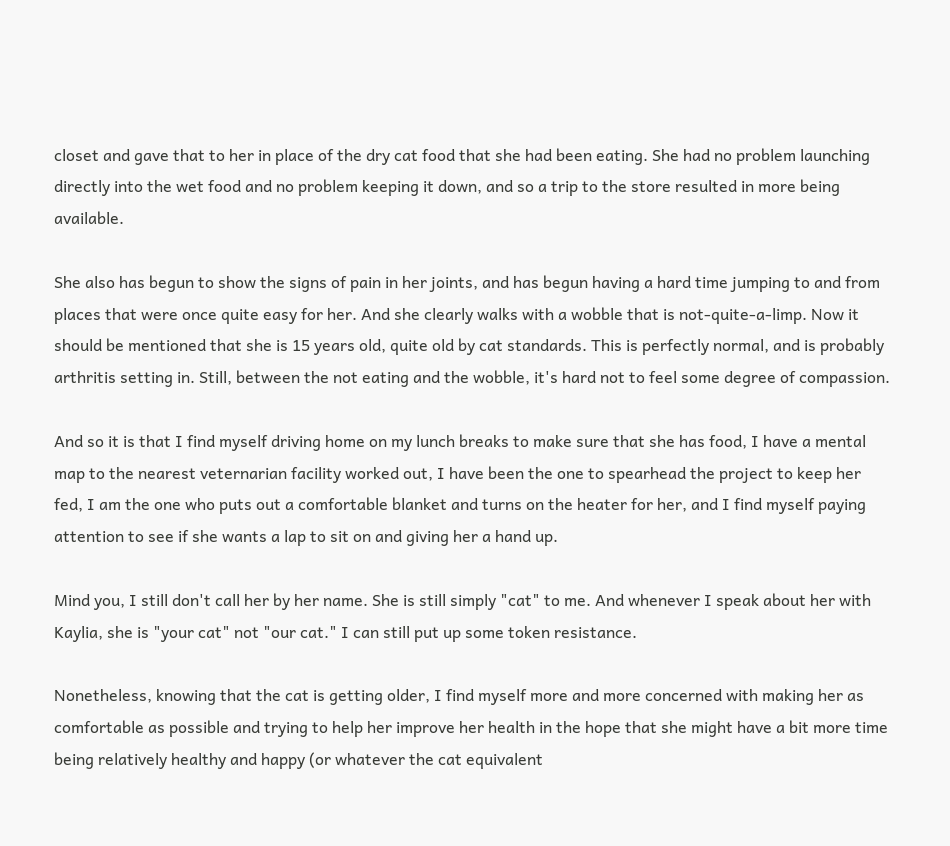closet and gave that to her in place of the dry cat food that she had been eating. She had no problem launching directly into the wet food and no problem keeping it down, and so a trip to the store resulted in more being available.

She also has begun to show the signs of pain in her joints, and has begun having a hard time jumping to and from places that were once quite easy for her. And she clearly walks with a wobble that is not-quite-a-limp. Now it should be mentioned that she is 15 years old, quite old by cat standards. This is perfectly normal, and is probably arthritis setting in. Still, between the not eating and the wobble, it's hard not to feel some degree of compassion.

And so it is that I find myself driving home on my lunch breaks to make sure that she has food, I have a mental map to the nearest veternarian facility worked out, I have been the one to spearhead the project to keep her fed, I am the one who puts out a comfortable blanket and turns on the heater for her, and I find myself paying attention to see if she wants a lap to sit on and giving her a hand up.

Mind you, I still don't call her by her name. She is still simply "cat" to me. And whenever I speak about her with Kaylia, she is "your cat" not "our cat." I can still put up some token resistance.

Nonetheless, knowing that the cat is getting older, I find myself more and more concerned with making her as comfortable as possible and trying to help her improve her health in the hope that she might have a bit more time being relatively healthy and happy (or whatever the cat equivalent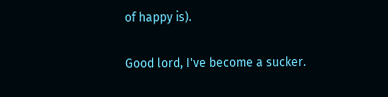of happy is).

Good lord, I've become a sucker.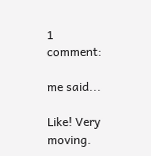1 comment:

me said...

Like! Very moving.